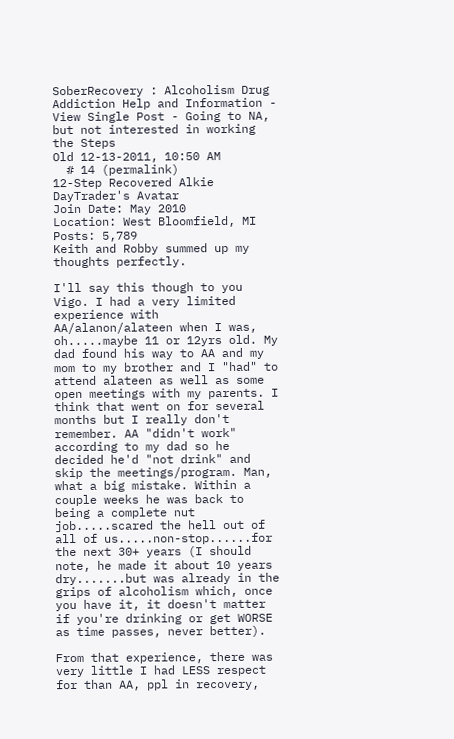SoberRecovery : Alcoholism Drug Addiction Help and Information - View Single Post - Going to NA, but not interested in working the Steps
Old 12-13-2011, 10:50 AM
  # 14 (permalink)
12-Step Recovered Alkie
DayTrader's Avatar
Join Date: May 2010
Location: West Bloomfield, MI
Posts: 5,789
Keith and Robby summed up my thoughts perfectly.

I'll say this though to you Vigo. I had a very limited experience with AA/alanon/alateen when I was, oh.....maybe 11 or 12yrs old. My dad found his way to AA and my mom to my brother and I "had" to attend alateen as well as some open meetings with my parents. I think that went on for several months but I really don't remember. AA "didn't work" according to my dad so he decided he'd "not drink" and skip the meetings/program. Man, what a big mistake. Within a couple weeks he was back to being a complete nut job.....scared the hell out of all of us.....non-stop......for the next 30+ years (I should note, he made it about 10 years dry.......but was already in the grips of alcoholism which, once you have it, it doesn't matter if you're drinking or get WORSE as time passes, never better).

From that experience, there was very little I had LESS respect for than AA, ppl in recovery,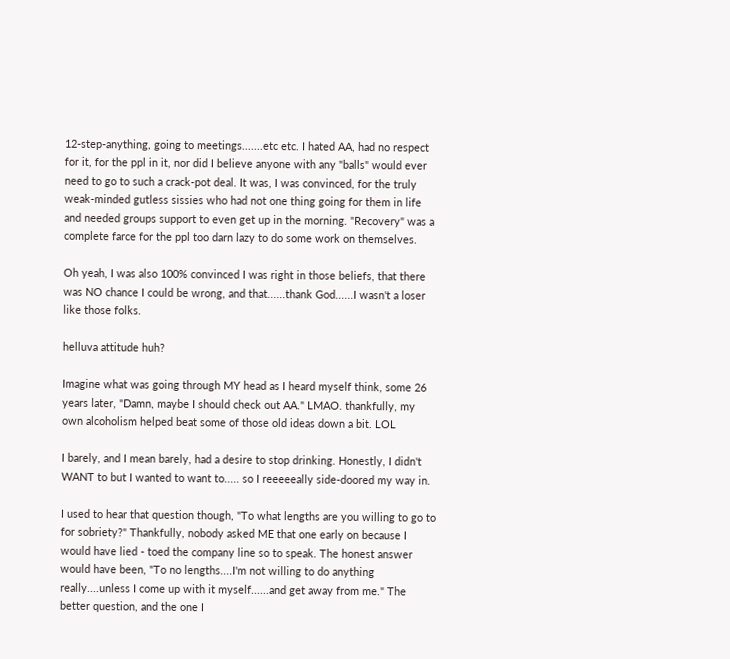12-step-anything, going to meetings.......etc etc. I hated AA, had no respect for it, for the ppl in it, nor did I believe anyone with any "balls" would ever need to go to such a crack-pot deal. It was, I was convinced, for the truly weak-minded gutless sissies who had not one thing going for them in life and needed groups support to even get up in the morning. "Recovery" was a complete farce for the ppl too darn lazy to do some work on themselves.

Oh yeah, I was also 100% convinced I was right in those beliefs, that there was NO chance I could be wrong, and that......thank God......I wasn't a loser like those folks.

helluva attitude huh?

Imagine what was going through MY head as I heard myself think, some 26 years later, "Damn, maybe I should check out AA." LMAO. thankfully, my own alcoholism helped beat some of those old ideas down a bit. LOL

I barely, and I mean barely, had a desire to stop drinking. Honestly, I didn't WANT to but I wanted to want to..... so I reeeeeally side-doored my way in.

I used to hear that question though, "To what lengths are you willing to go to for sobriety?" Thankfully, nobody asked ME that one early on because I would have lied - toed the company line so to speak. The honest answer would have been, "To no lengths....I'm not willing to do anything really....unless I come up with it myself......and get away from me." The better question, and the one I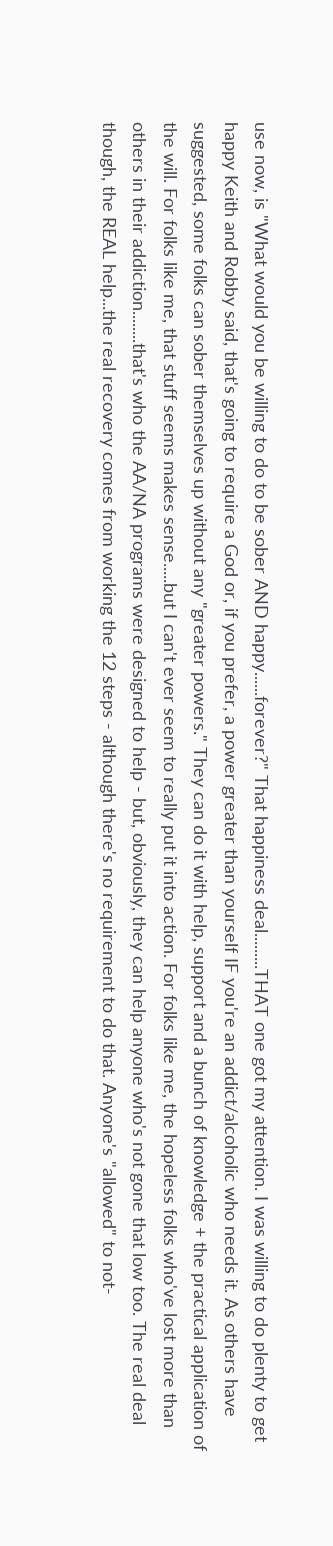use now, is "What would you be willing to do to be sober AND happy......forever?" That happiness deal.........THAT one got my attention. I was willing to do plenty to get happy Keith and Robby said, that's going to require a God or, if you prefer, a power greater than yourself IF you're an addict/alcoholic who needs it. As others have suggested, some folks can sober themselves up without any "greater powers." They can do it with help, support and a bunch of knowledge + the practical application of the will. For folks like me, that stuff seems makes sense.....but I can't ever seem to really put it into action. For folks like me, the hopeless folks who've lost more than others in their addiction........that's who the AA/NA programs were designed to help - but, obviously, they can help anyone who's not gone that low too. The real deal though, the REAL help...the real recovery comes from working the 12 steps - although there's no requirement to do that. Anyone's "allowed" to not-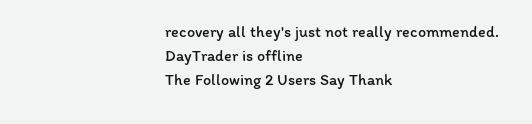recovery all they's just not really recommended.
DayTrader is offline
The Following 2 Users Say Thank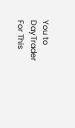You to DayTrader For This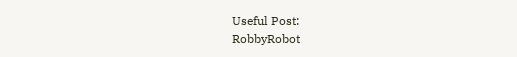Useful Post:
RobbyRobot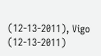(12-13-2011), Vigo (12-13-2011)